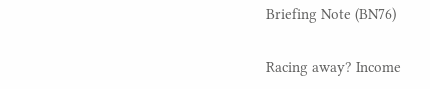Briefing Note (BN76)

Racing away? Income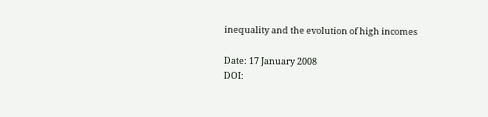inequality and the evolution of high incomes

Date: 17 January 2008
DOI: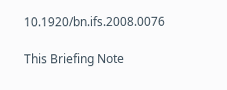10.1920/bn.ifs.2008.0076

This Briefing Note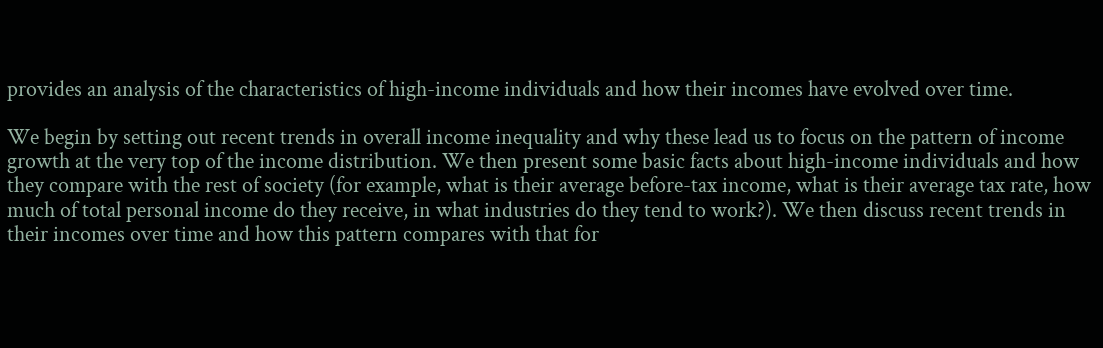provides an analysis of the characteristics of high-income individuals and how their incomes have evolved over time.

We begin by setting out recent trends in overall income inequality and why these lead us to focus on the pattern of income growth at the very top of the income distribution. We then present some basic facts about high-income individuals and how they compare with the rest of society (for example, what is their average before-tax income, what is their average tax rate, how much of total personal income do they receive, in what industries do they tend to work?). We then discuss recent trends in their incomes over time and how this pattern compares with that for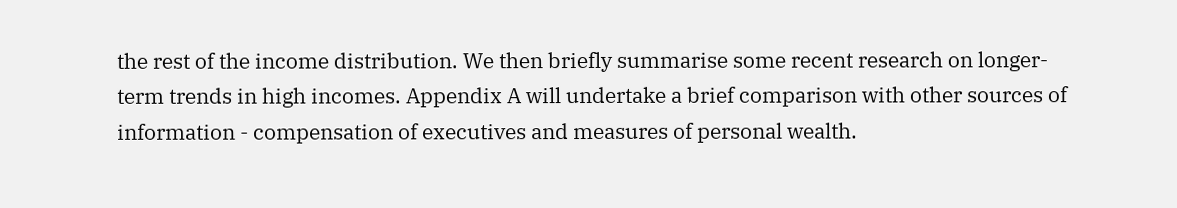the rest of the income distribution. We then briefly summarise some recent research on longer-term trends in high incomes. Appendix A will undertake a brief comparison with other sources of information - compensation of executives and measures of personal wealth.